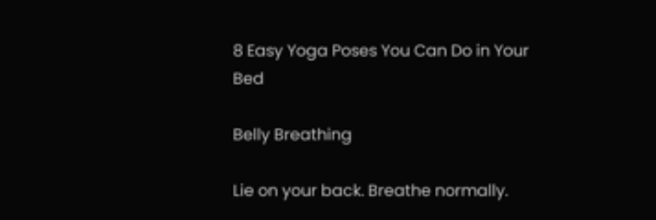8 Easy Yoga Poses You Can Do in Your Bed

Belly Breathing

Lie on your back. Breathe normally.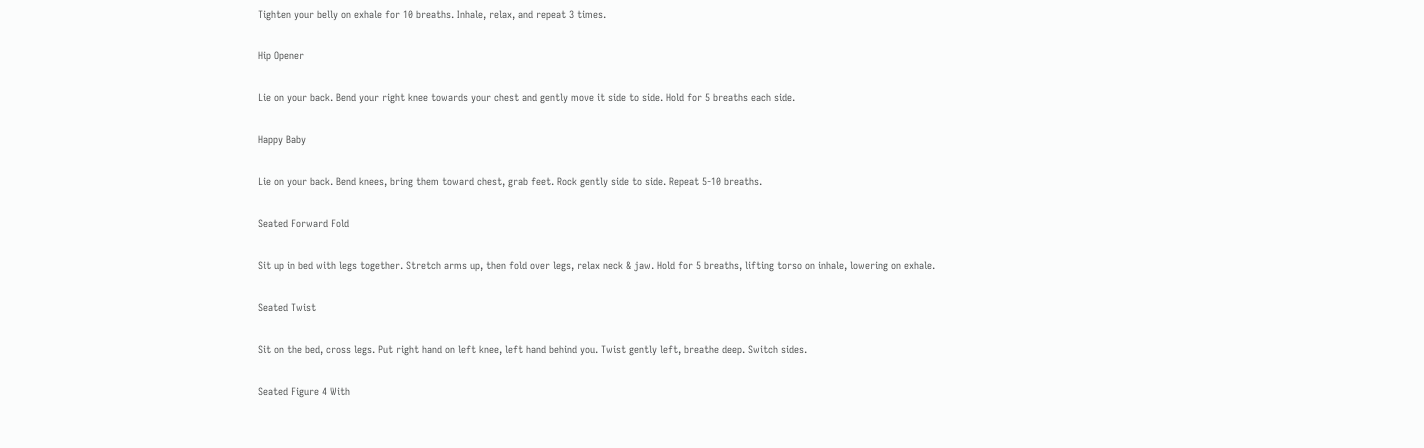Tighten your belly on exhale for 10 breaths. Inhale, relax, and repeat 3 times.

Hip Opener

Lie on your back. Bend your right knee towards your chest and gently move it side to side. Hold for 5 breaths each side.

Happy Baby

Lie on your back. Bend knees, bring them toward chest, grab feet. Rock gently side to side. Repeat 5-10 breaths.

Seated Forward Fold

Sit up in bed with legs together. Stretch arms up, then fold over legs, relax neck & jaw. Hold for 5 breaths, lifting torso on inhale, lowering on exhale.

Seated Twist

Sit on the bed, cross legs. Put right hand on left knee, left hand behind you. Twist gently left, breathe deep. Switch sides.

Seated Figure 4 With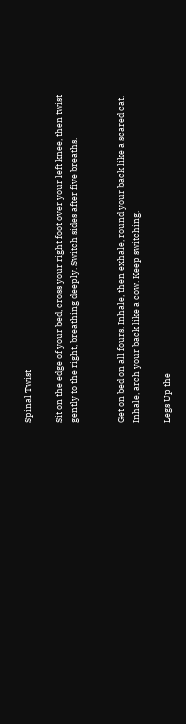Spinal Twist

Sit on the edge of your bed, cross your right foot over your left knee, then twist gently to the right, breathing deeply. Switch sides after five breaths.


Get on bed on all fours. Inhale, then exhale, round your back like a scared cat. Inhale, arch your back like a cow. Keep switching.

Legs Up the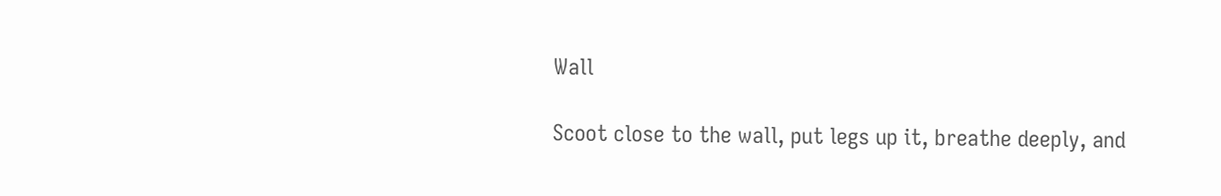Wall

Scoot close to the wall, put legs up it, breathe deeply, and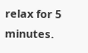relax for 5 minutes.